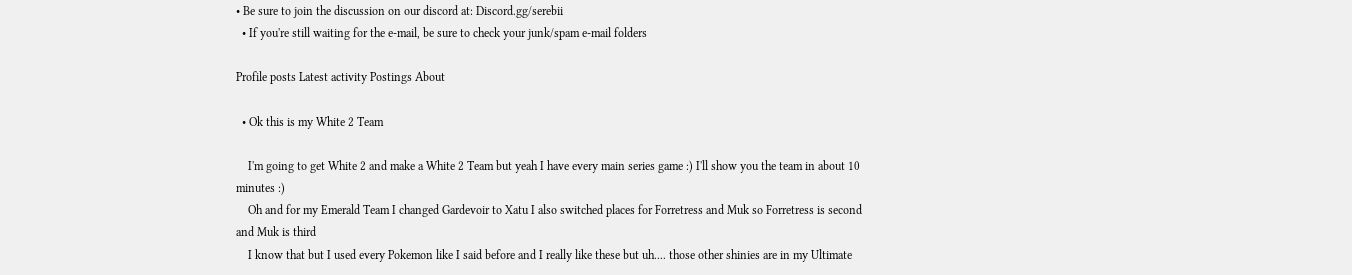• Be sure to join the discussion on our discord at: Discord.gg/serebii
  • If you're still waiting for the e-mail, be sure to check your junk/spam e-mail folders

Profile posts Latest activity Postings About

  • Ok this is my White 2 Team

    I'm going to get White 2 and make a White 2 Team but yeah I have every main series game :) I'll show you the team in about 10 minutes :)
    Oh and for my Emerald Team I changed Gardevoir to Xatu I also switched places for Forretress and Muk so Forretress is second and Muk is third
    I know that but I used every Pokemon like I said before and I really like these but uh.... those other shinies are in my Ultimate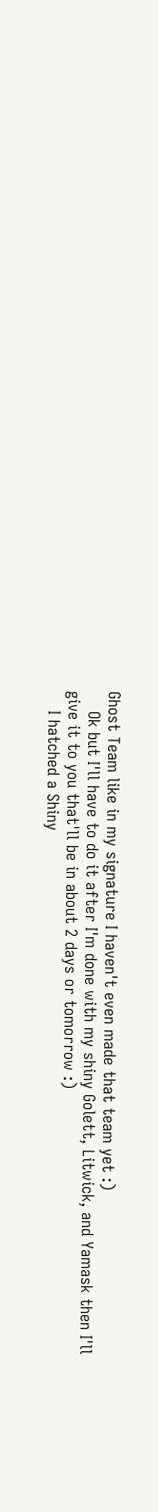Ghost Team like in my signature I haven't even made that team yet :)
    Ok but I'll have to do it after I'm done with my shiny Golett, Litwick, and Yamask then I'll give it to you that'll be in about 2 days or tomorrow :)
    I hatched a Shiny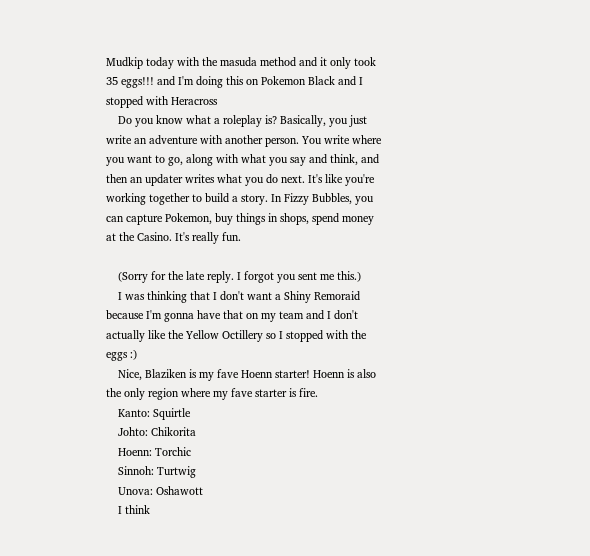Mudkip today with the masuda method and it only took 35 eggs!!! and I'm doing this on Pokemon Black and I stopped with Heracross
    Do you know what a roleplay is? Basically, you just write an adventure with another person. You write where you want to go, along with what you say and think, and then an updater writes what you do next. It's like you're working together to build a story. In Fizzy Bubbles, you can capture Pokemon, buy things in shops, spend money at the Casino. It's really fun.

    (Sorry for the late reply. I forgot you sent me this.)
    I was thinking that I don't want a Shiny Remoraid because I'm gonna have that on my team and I don't actually like the Yellow Octillery so I stopped with the eggs :)
    Nice, Blaziken is my fave Hoenn starter! Hoenn is also the only region where my fave starter is fire.
    Kanto: Squirtle
    Johto: Chikorita
    Hoenn: Torchic
    Sinnoh: Turtwig
    Unova: Oshawott
    I think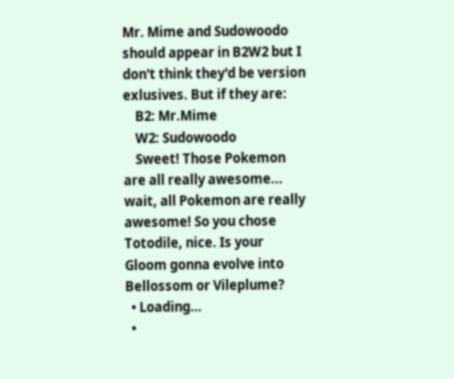Mr. Mime and Sudowoodo should appear in B2W2 but I don't think they'd be version exlusives. But if they are:
    B2: Mr.Mime
    W2: Sudowoodo
    Sweet! Those Pokemon are all really awesome... wait, all Pokemon are really awesome! So you chose Totodile, nice. Is your Gloom gonna evolve into Bellossom or Vileplume?
  • Loading…
  •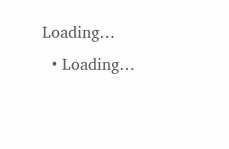Loading…
  • Loading…